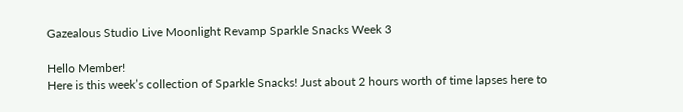Gazealous Studio Live Moonlight Revamp Sparkle Snacks Week 3

Hello Member!
Here is this week’s collection of Sparkle Snacks! Just about 2 hours worth of time lapses here to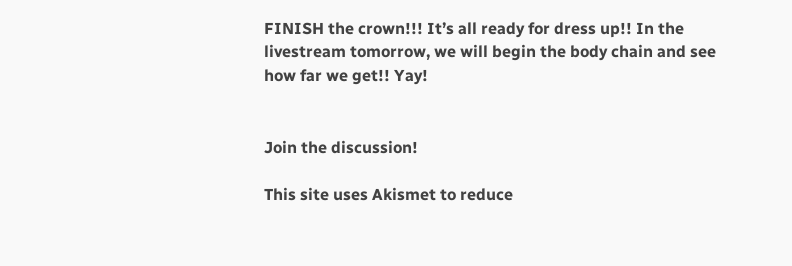FINISH the crown!!! It’s all ready for dress up!! In the livestream tomorrow, we will begin the body chain and see how far we get!! Yay!


Join the discussion!

This site uses Akismet to reduce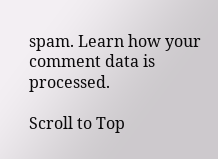spam. Learn how your comment data is processed.

Scroll to Top